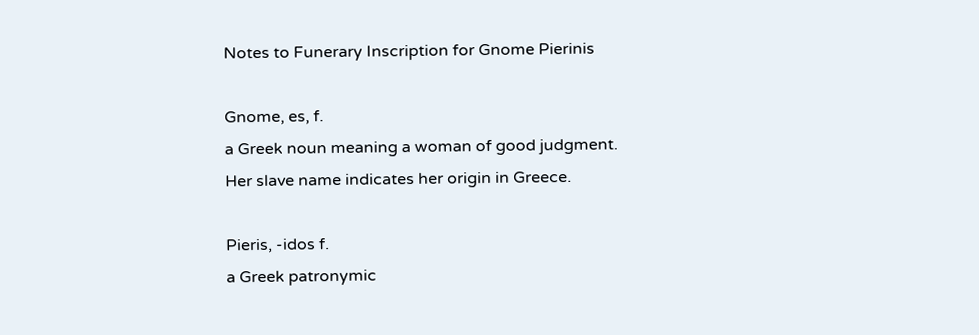Notes to Funerary Inscription for Gnome Pierinis

Gnome, es, f.
a Greek noun meaning a woman of good judgment. Her slave name indicates her origin in Greece.

Pieris, -idos f.
a Greek patronymic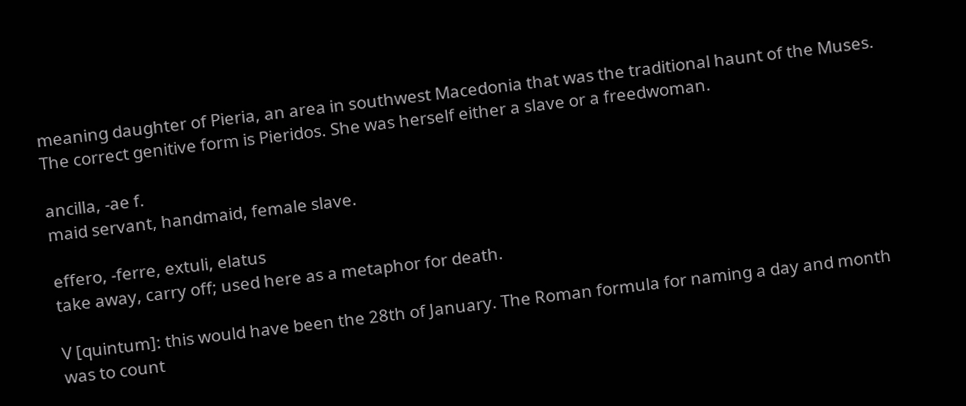meaning daughter of Pieria, an area in southwest Macedonia that was the traditional haunt of the Muses. The correct genitive form is Pieridos. She was herself either a slave or a freedwoman.

ancilla, -ae f.
maid servant, handmaid, female slave.

effero, -ferre, extuli, elatus
take away, carry off; used here as a metaphor for death.

V [quintum]: this would have been the 28th of January. The Roman formula for naming a day and month was to count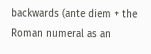backwards (ante diem + the Roman numeral as an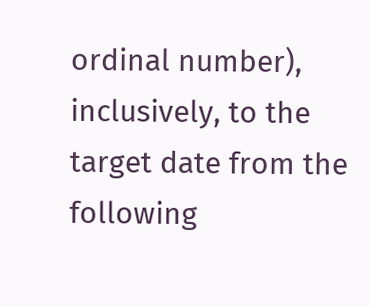ordinal number), inclusively, to the target date from the following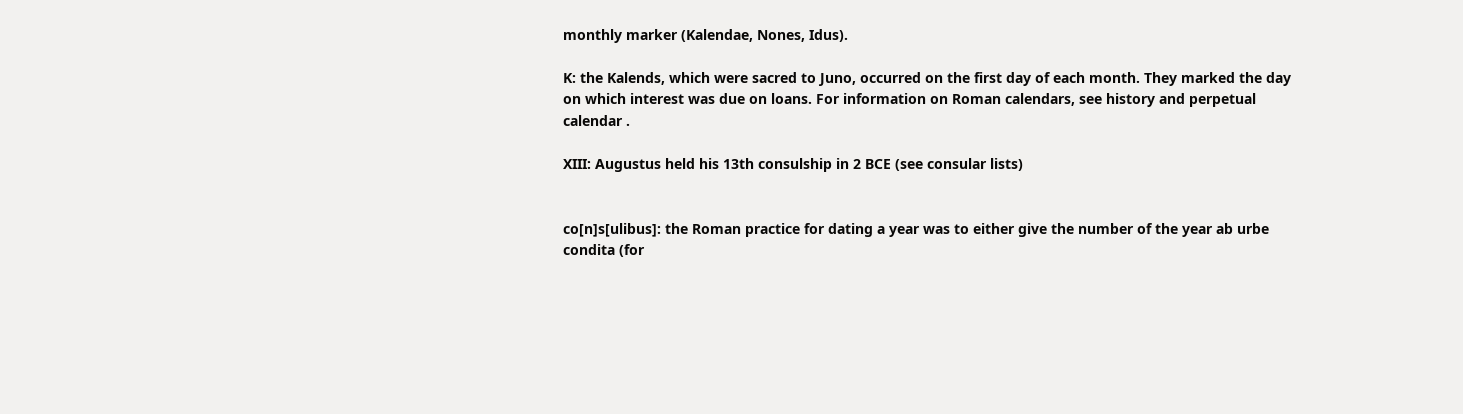monthly marker (Kalendae, Nones, Idus).

K: the Kalends, which were sacred to Juno, occurred on the first day of each month. They marked the day on which interest was due on loans. For information on Roman calendars, see history and perpetual calendar .

XIII: Augustus held his 13th consulship in 2 BCE (see consular lists)


co[n]s[ulibus]: the Roman practice for dating a year was to either give the number of the year ab urbe condita (for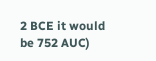2 BCE it would be 752 AUC)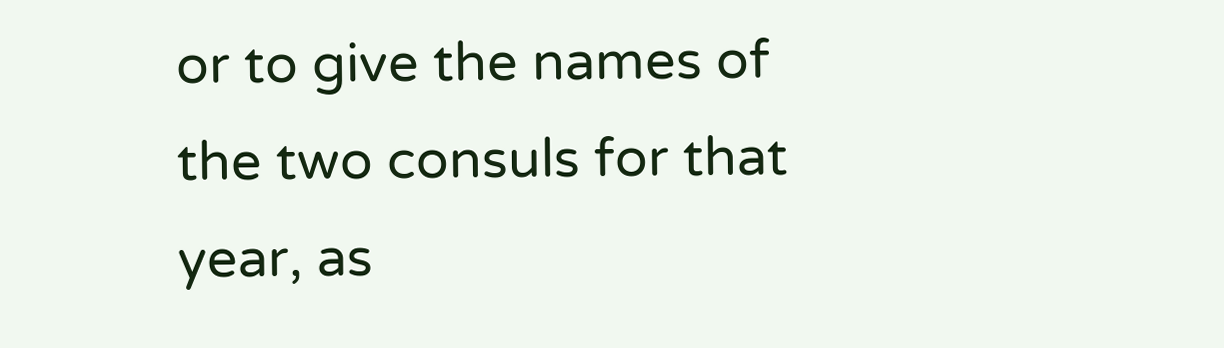or to give the names of the two consuls for that year, as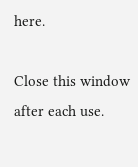here.

Close this window after each use.